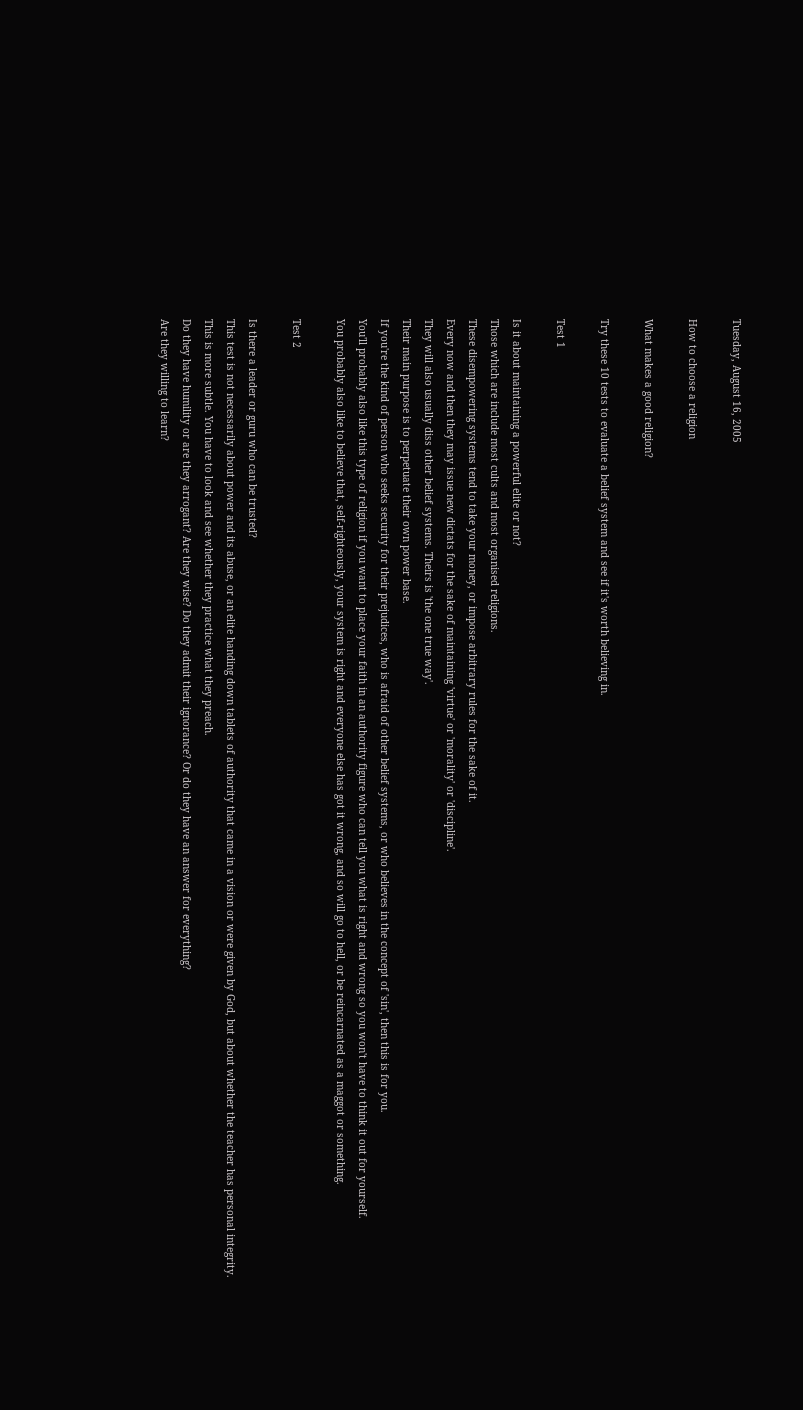Tuesday, August 16, 2005

How to choose a religion

What makes a good religion?

Try these 10 tests to evaluate a belief system and see if it's worth believing in.

Test 1

Is it about maintaining a powerful elite or not?
Those which are include most cults and most organised religions.
These disempowering systems tend to take your money, or impose arbitrary rules for the sake of it.
Every now and then they may issue new dictats for the sake of maintaining 'virtue' or 'morality' or 'discipline'.
They will also usually diss other belief systems. Theirs is 'the one true way'.
Their main purpose is to perpetuate their own power base.
If you're the kind of person who seeks security for their prejudices, who is afraid of other belief systems, or who believes in the concept of 'sin', then this is for you.
You'll probably also like this type of religion if you want to place your faith in an authority figure who can tell you what is right and wrong so you won't have to think it out for yourself.
You probably also like to believe that, self-righteously, your system is right and everyone else has got it wrong, and so will go to hell, or be reincarnated as a maggot or something.

Test 2

Is there a leader or guru who can be trusted?
This test is not necessarily about power and its abuse, or an elite handing down tablets of authority that came in a vision or were given by God, but about whether the teacher has personal integrity.
This is more subtle. You have to look and see whether they practice what they preach.
Do they have humility or are they arrogant? Are they wise? Do they admit their ignorance? Or do they have an answer for everything?
Are they willing to learn?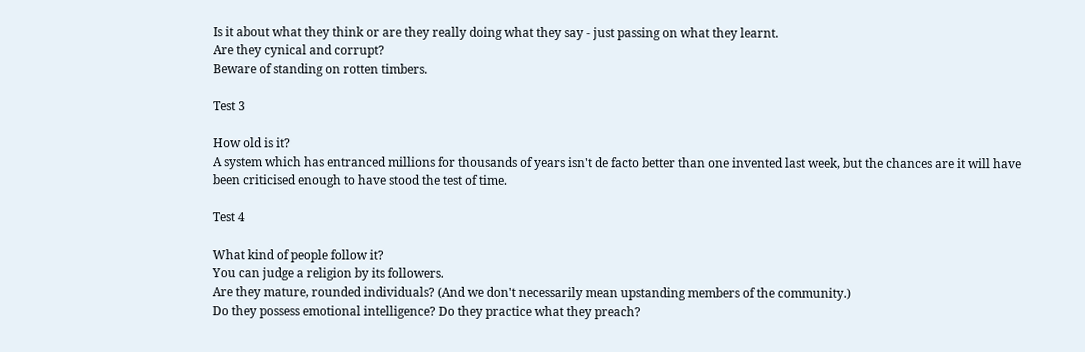Is it about what they think or are they really doing what they say - just passing on what they learnt.
Are they cynical and corrupt?
Beware of standing on rotten timbers.

Test 3

How old is it?
A system which has entranced millions for thousands of years isn't de facto better than one invented last week, but the chances are it will have been criticised enough to have stood the test of time.

Test 4

What kind of people follow it?
You can judge a religion by its followers.
Are they mature, rounded individuals? (And we don't necessarily mean upstanding members of the community.)
Do they possess emotional intelligence? Do they practice what they preach?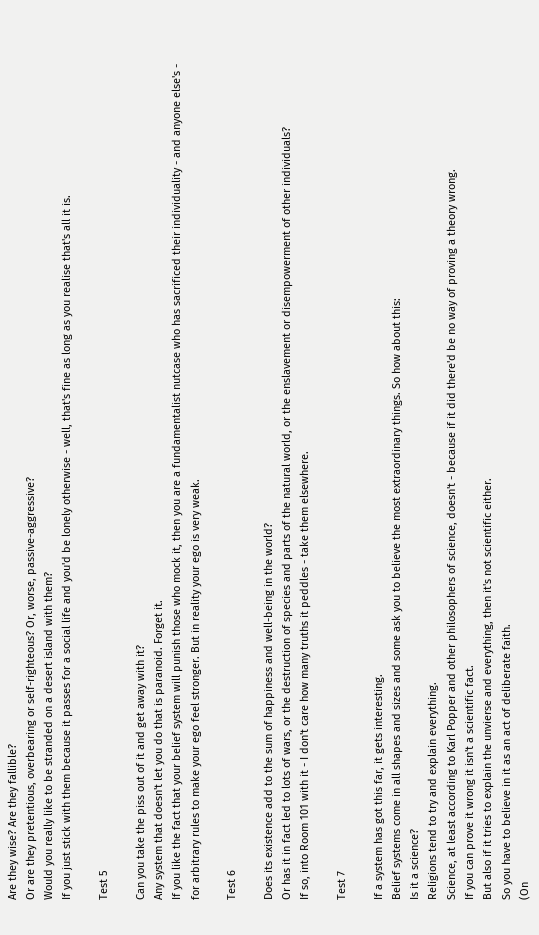Are they wise? Are they fallible?
Or are they pretentious, overbearing or self-righteous? Or, worse, passive-aggressive?
Would you really like to be stranded on a desert island with them?
If you just stick with them because it passes for a social life and you'd be lonely otherwise - well, that's fine as long as you realise that's all it is.

Test 5

Can you take the piss out of it and get away with it?
Any system that doesn't let you do that is paranoid. Forget it.
If you like the fact that your belief system will punish those who mock it, then you are a fundamentalist nutcase who has sacrificed their individuality - and anyone else's - for arbitrary rules to make your ego feel stronger. But in reality your ego is very weak.

Test 6

Does its existence add to the sum of happiness and well-being in the world?
Or has it in fact led to lots of wars, or the destruction of species and parts of the natural world, or the enslavement or disempowerment of other individuals?
If so, into Room 101 with it - I don't care how many truths it peddles - take them elsewhere.

Test 7

If a system has got this far, it gets interesting.
Belief systems come in all shapes and sizes and some ask you to believe the most extraordinary things. So how about this:
Is it a science?
Religions tend to try and explain everything.
Science, at least according to Karl Popper and other philosophers of science, doesn't - because if it did there'd be no way of proving a theory wrong.
If you can prove it wrong it isn't a scientific fact.
But also if it tries to explain the unvierse and everything, then it's not scientific either.
So you have to believe in it as an act of deliberate faith.
(On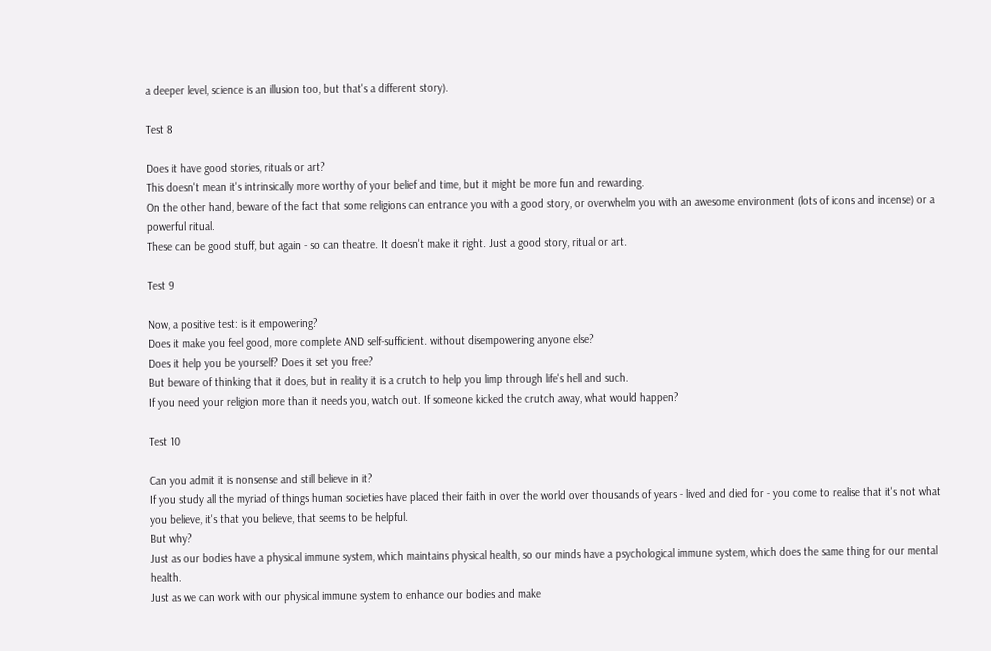a deeper level, science is an illusion too, but that's a different story).

Test 8

Does it have good stories, rituals or art?
This doesn't mean it's intrinsically more worthy of your belief and time, but it might be more fun and rewarding.
On the other hand, beware of the fact that some religions can entrance you with a good story, or overwhelm you with an awesome environment (lots of icons and incense) or a powerful ritual.
These can be good stuff, but again - so can theatre. It doesn't make it right. Just a good story, ritual or art.

Test 9

Now, a positive test: is it empowering?
Does it make you feel good, more complete AND self-sufficient. without disempowering anyone else?
Does it help you be yourself? Does it set you free?
But beware of thinking that it does, but in reality it is a crutch to help you limp through life's hell and such.
If you need your religion more than it needs you, watch out. If someone kicked the crutch away, what would happen?

Test 10

Can you admit it is nonsense and still believe in it?
If you study all the myriad of things human societies have placed their faith in over the world over thousands of years - lived and died for - you come to realise that it's not what you believe, it's that you believe, that seems to be helpful.
But why?
Just as our bodies have a physical immune system, which maintains physical health, so our minds have a psychological immune system, which does the same thing for our mental health.
Just as we can work with our physical immune system to enhance our bodies and make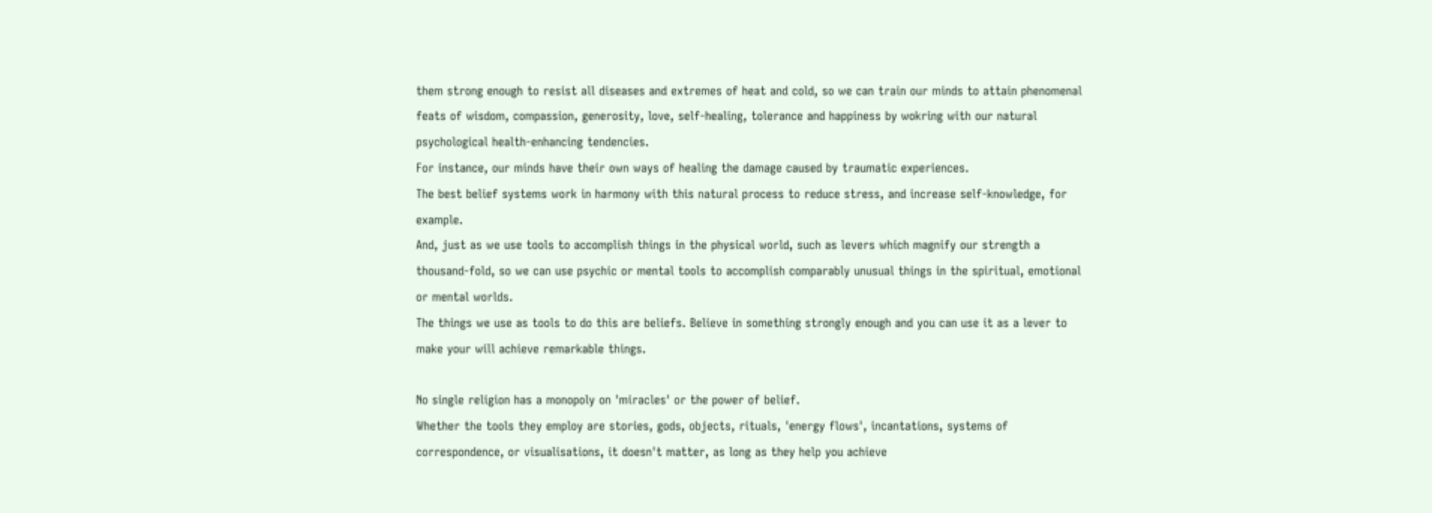them strong enough to resist all diseases and extremes of heat and cold, so we can train our minds to attain phenomenal feats of wisdom, compassion, generosity, love, self-healing, tolerance and happiness by wokring with our natural psychological health-enhancing tendencies.
For instance, our minds have their own ways of healing the damage caused by traumatic experiences.
The best belief systems work in harmony with this natural process to reduce stress, and increase self-knowledge, for example.
And, just as we use tools to accomplish things in the physical world, such as levers which magnify our strength a thousand-fold, so we can use psychic or mental tools to accomplish comparably unusual things in the spiritual, emotional or mental worlds.
The things we use as tools to do this are beliefs. Believe in something strongly enough and you can use it as a lever to make your will achieve remarkable things.

No single religion has a monopoly on 'miracles' or the power of belief.
Whether the tools they employ are stories, gods, objects, rituals, 'energy flows', incantations, systems of correspondence, or visualisations, it doesn't matter, as long as they help you achieve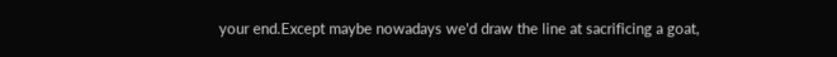your end.Except maybe nowadays we'd draw the line at sacrificing a goat,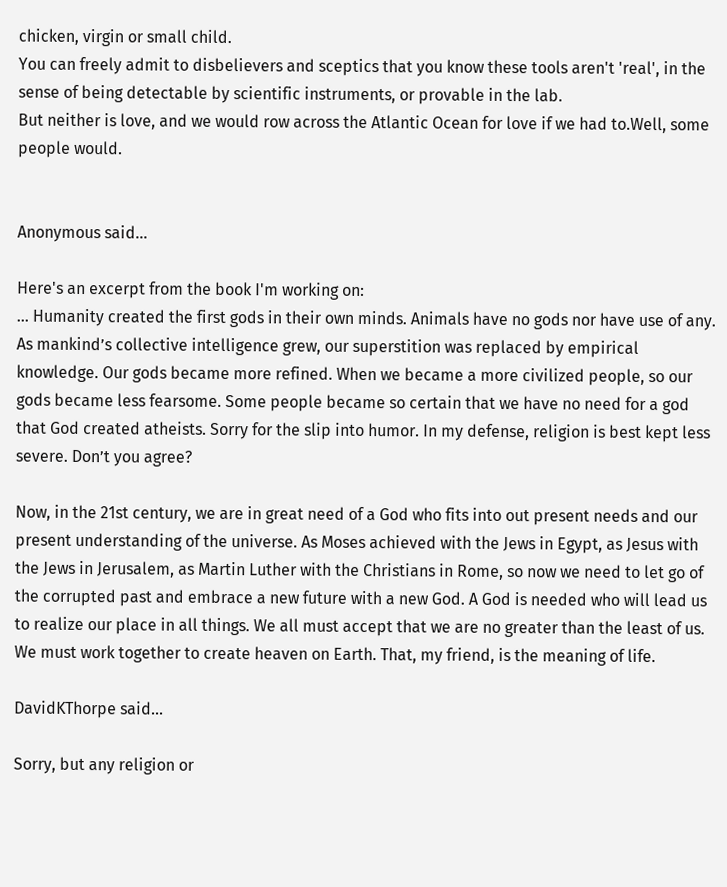chicken, virgin or small child.
You can freely admit to disbelievers and sceptics that you know these tools aren't 'real', in the sense of being detectable by scientific instruments, or provable in the lab.
But neither is love, and we would row across the Atlantic Ocean for love if we had to.Well, some people would.


Anonymous said...

Here's an excerpt from the book I'm working on:
... Humanity created the first gods in their own minds. Animals have no gods nor have use of any. As mankind’s collective intelligence grew, our superstition was replaced by empirical knowledge. Our gods became more refined. When we became a more civilized people, so our gods became less fearsome. Some people became so certain that we have no need for a god that God created atheists. Sorry for the slip into humor. In my defense, religion is best kept less severe. Don’t you agree?

Now, in the 21st century, we are in great need of a God who fits into out present needs and our present understanding of the universe. As Moses achieved with the Jews in Egypt, as Jesus with the Jews in Jerusalem, as Martin Luther with the Christians in Rome, so now we need to let go of the corrupted past and embrace a new future with a new God. A God is needed who will lead us to realize our place in all things. We all must accept that we are no greater than the least of us. We must work together to create heaven on Earth. That, my friend, is the meaning of life.

DavidKThorpe said...

Sorry, but any religion or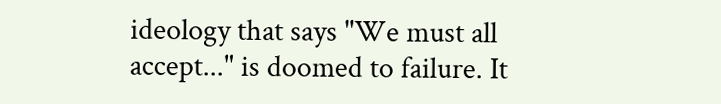ideology that says "We must all accept..." is doomed to failure. It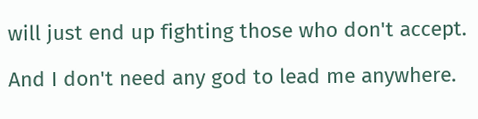will just end up fighting those who don't accept.

And I don't need any god to lead me anywhere.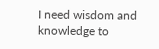I need wisdom and knowledge to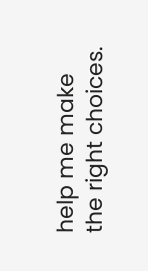help me make the right choices.